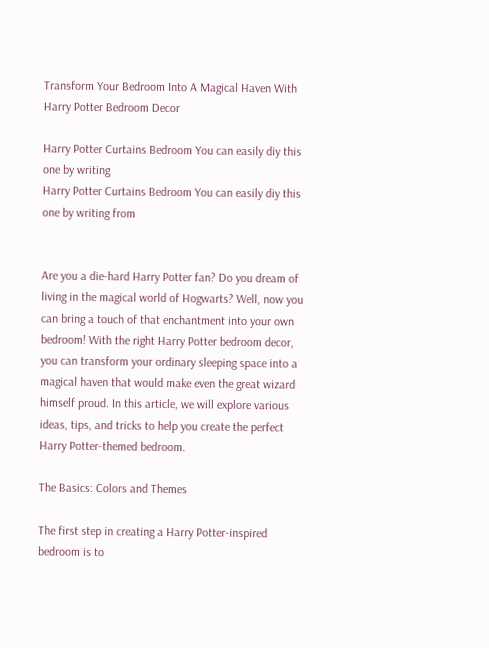Transform Your Bedroom Into A Magical Haven With Harry Potter Bedroom Decor

Harry Potter Curtains Bedroom You can easily diy this one by writing
Harry Potter Curtains Bedroom You can easily diy this one by writing from


Are you a die-hard Harry Potter fan? Do you dream of living in the magical world of Hogwarts? Well, now you can bring a touch of that enchantment into your own bedroom! With the right Harry Potter bedroom decor, you can transform your ordinary sleeping space into a magical haven that would make even the great wizard himself proud. In this article, we will explore various ideas, tips, and tricks to help you create the perfect Harry Potter-themed bedroom.

The Basics: Colors and Themes

The first step in creating a Harry Potter-inspired bedroom is to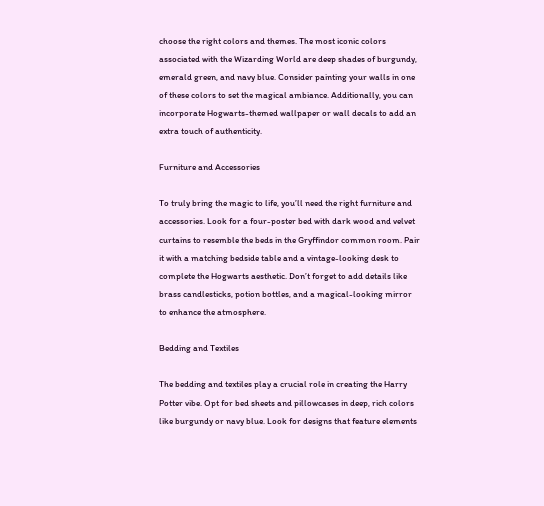choose the right colors and themes. The most iconic colors associated with the Wizarding World are deep shades of burgundy, emerald green, and navy blue. Consider painting your walls in one of these colors to set the magical ambiance. Additionally, you can incorporate Hogwarts-themed wallpaper or wall decals to add an extra touch of authenticity.

Furniture and Accessories

To truly bring the magic to life, you’ll need the right furniture and accessories. Look for a four-poster bed with dark wood and velvet curtains to resemble the beds in the Gryffindor common room. Pair it with a matching bedside table and a vintage-looking desk to complete the Hogwarts aesthetic. Don’t forget to add details like brass candlesticks, potion bottles, and a magical-looking mirror to enhance the atmosphere.

Bedding and Textiles

The bedding and textiles play a crucial role in creating the Harry Potter vibe. Opt for bed sheets and pillowcases in deep, rich colors like burgundy or navy blue. Look for designs that feature elements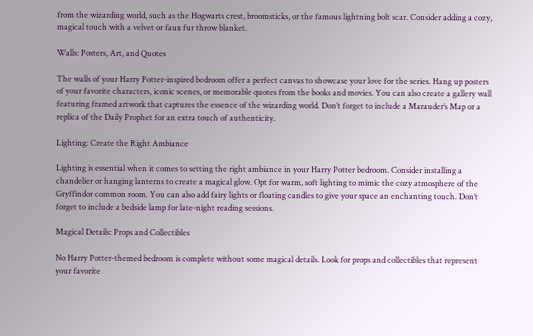from the wizarding world, such as the Hogwarts crest, broomsticks, or the famous lightning bolt scar. Consider adding a cozy, magical touch with a velvet or faux fur throw blanket.

Walls: Posters, Art, and Quotes

The walls of your Harry Potter-inspired bedroom offer a perfect canvas to showcase your love for the series. Hang up posters of your favorite characters, iconic scenes, or memorable quotes from the books and movies. You can also create a gallery wall featuring framed artwork that captures the essence of the wizarding world. Don’t forget to include a Marauder’s Map or a replica of the Daily Prophet for an extra touch of authenticity.

Lighting: Create the Right Ambiance

Lighting is essential when it comes to setting the right ambiance in your Harry Potter bedroom. Consider installing a chandelier or hanging lanterns to create a magical glow. Opt for warm, soft lighting to mimic the cozy atmosphere of the Gryffindor common room. You can also add fairy lights or floating candles to give your space an enchanting touch. Don’t forget to include a bedside lamp for late-night reading sessions.

Magical Details: Props and Collectibles

No Harry Potter-themed bedroom is complete without some magical details. Look for props and collectibles that represent your favorite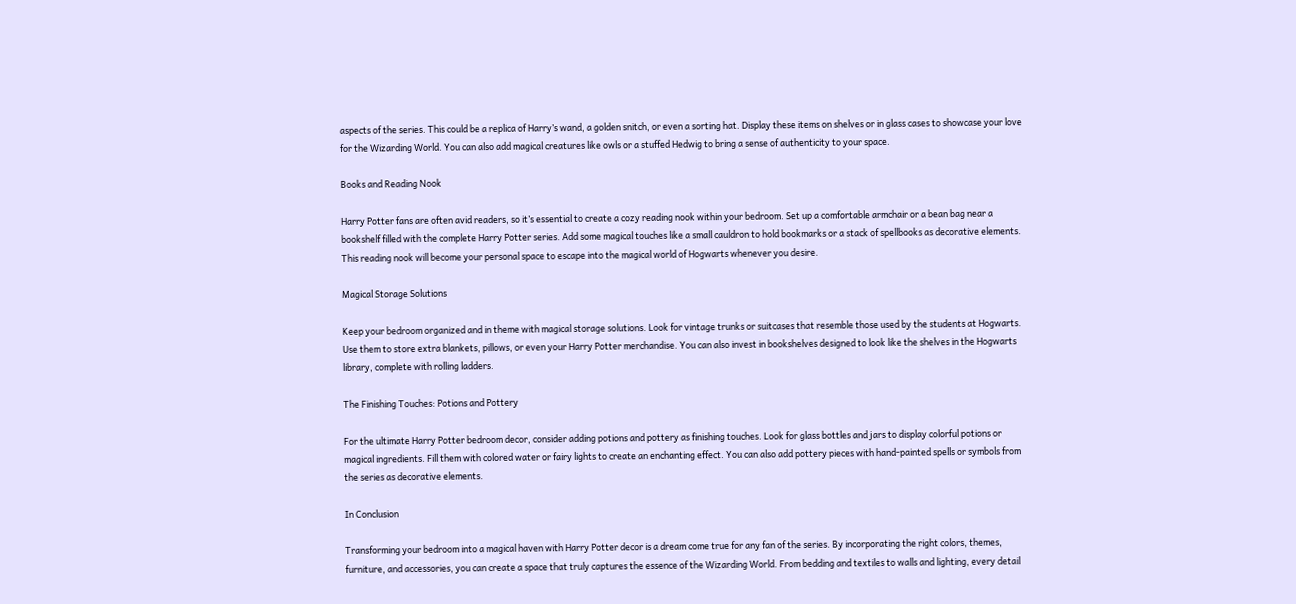aspects of the series. This could be a replica of Harry’s wand, a golden snitch, or even a sorting hat. Display these items on shelves or in glass cases to showcase your love for the Wizarding World. You can also add magical creatures like owls or a stuffed Hedwig to bring a sense of authenticity to your space.

Books and Reading Nook

Harry Potter fans are often avid readers, so it’s essential to create a cozy reading nook within your bedroom. Set up a comfortable armchair or a bean bag near a bookshelf filled with the complete Harry Potter series. Add some magical touches like a small cauldron to hold bookmarks or a stack of spellbooks as decorative elements. This reading nook will become your personal space to escape into the magical world of Hogwarts whenever you desire.

Magical Storage Solutions

Keep your bedroom organized and in theme with magical storage solutions. Look for vintage trunks or suitcases that resemble those used by the students at Hogwarts. Use them to store extra blankets, pillows, or even your Harry Potter merchandise. You can also invest in bookshelves designed to look like the shelves in the Hogwarts library, complete with rolling ladders.

The Finishing Touches: Potions and Pottery

For the ultimate Harry Potter bedroom decor, consider adding potions and pottery as finishing touches. Look for glass bottles and jars to display colorful potions or magical ingredients. Fill them with colored water or fairy lights to create an enchanting effect. You can also add pottery pieces with hand-painted spells or symbols from the series as decorative elements.

In Conclusion

Transforming your bedroom into a magical haven with Harry Potter decor is a dream come true for any fan of the series. By incorporating the right colors, themes, furniture, and accessories, you can create a space that truly captures the essence of the Wizarding World. From bedding and textiles to walls and lighting, every detail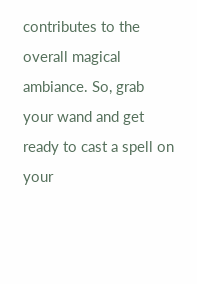contributes to the overall magical ambiance. So, grab your wand and get ready to cast a spell on your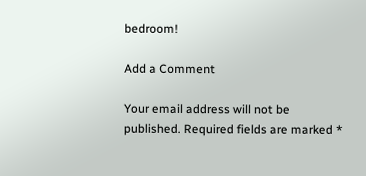bedroom!

Add a Comment

Your email address will not be published. Required fields are marked *